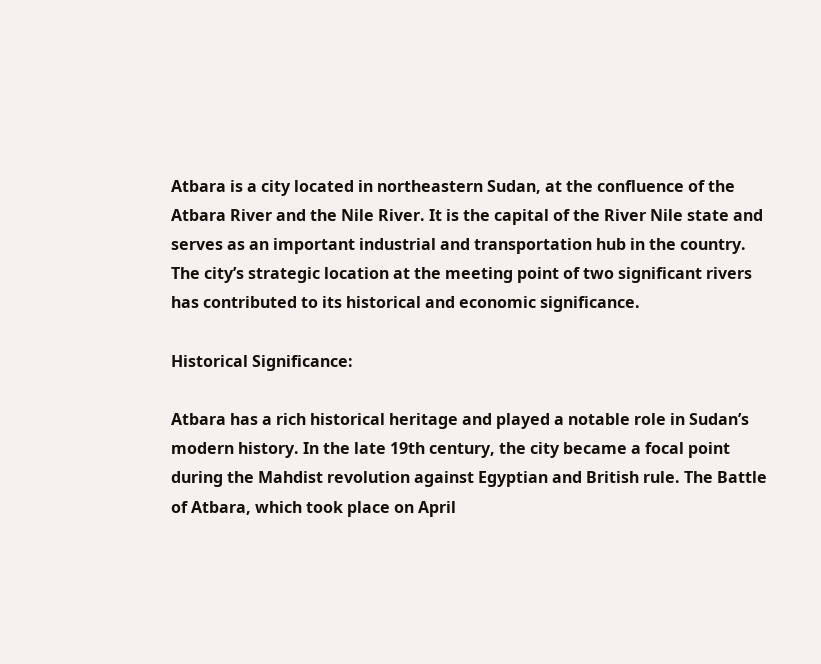Atbara is a city located in northeastern Sudan, at the confluence of the Atbara River and the Nile River. It is the capital of the River Nile state and serves as an important industrial and transportation hub in the country. The city’s strategic location at the meeting point of two significant rivers has contributed to its historical and economic significance.

Historical Significance:

Atbara has a rich historical heritage and played a notable role in Sudan’s modern history. In the late 19th century, the city became a focal point during the Mahdist revolution against Egyptian and British rule. The Battle of Atbara, which took place on April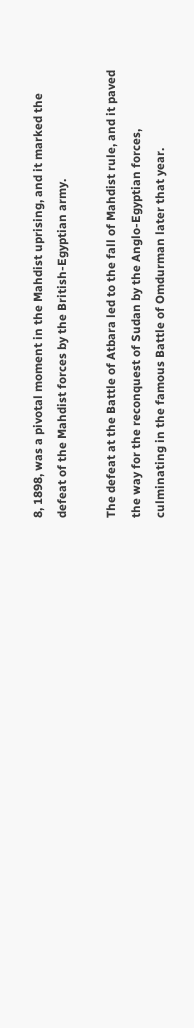8, 1898, was a pivotal moment in the Mahdist uprising, and it marked the defeat of the Mahdist forces by the British-Egyptian army.

The defeat at the Battle of Atbara led to the fall of Mahdist rule, and it paved the way for the reconquest of Sudan by the Anglo-Egyptian forces, culminating in the famous Battle of Omdurman later that year.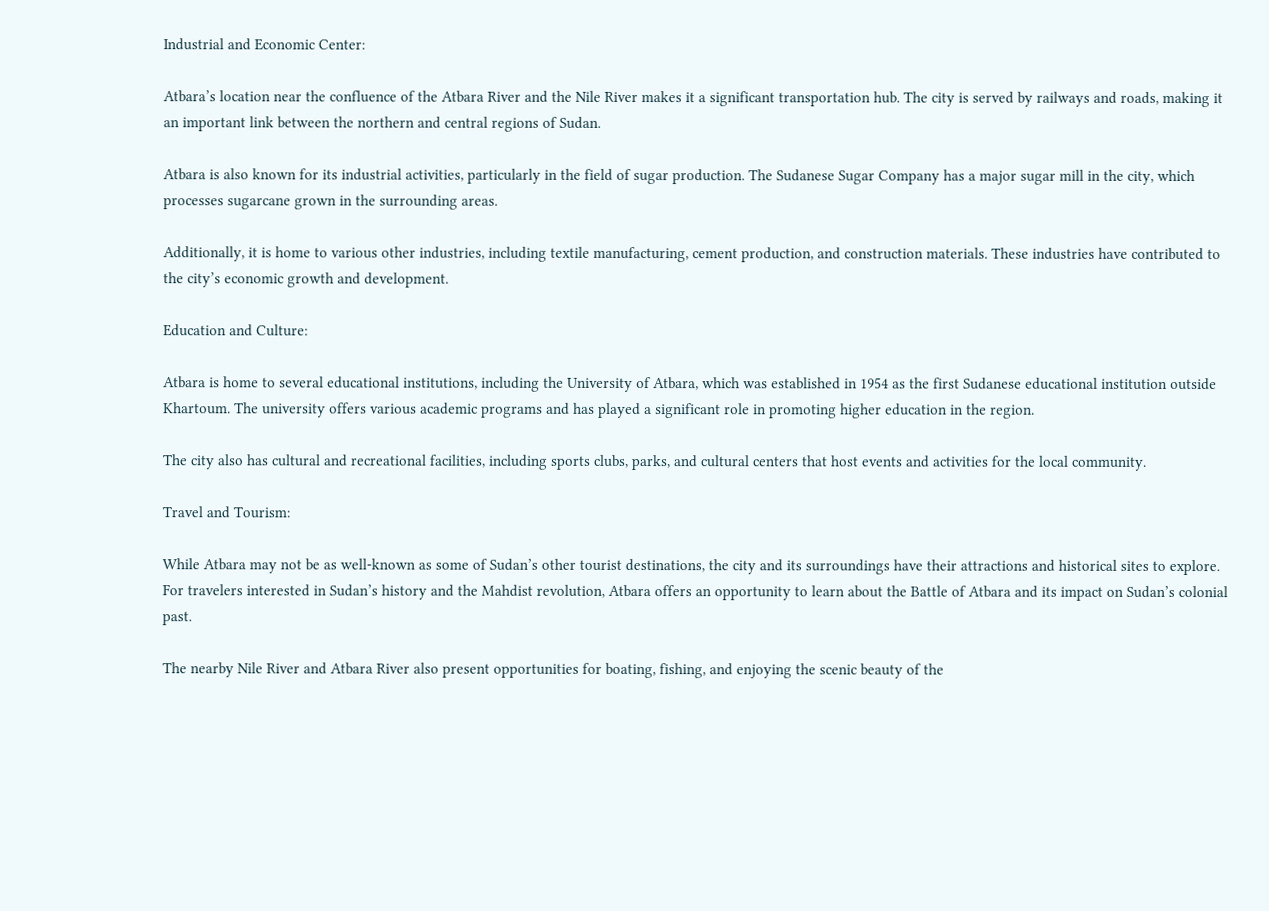Industrial and Economic Center:

Atbara’s location near the confluence of the Atbara River and the Nile River makes it a significant transportation hub. The city is served by railways and roads, making it an important link between the northern and central regions of Sudan.

Atbara is also known for its industrial activities, particularly in the field of sugar production. The Sudanese Sugar Company has a major sugar mill in the city, which processes sugarcane grown in the surrounding areas.

Additionally, it is home to various other industries, including textile manufacturing, cement production, and construction materials. These industries have contributed to the city’s economic growth and development.

Education and Culture:

Atbara is home to several educational institutions, including the University of Atbara, which was established in 1954 as the first Sudanese educational institution outside Khartoum. The university offers various academic programs and has played a significant role in promoting higher education in the region.

The city also has cultural and recreational facilities, including sports clubs, parks, and cultural centers that host events and activities for the local community.

Travel and Tourism:

While Atbara may not be as well-known as some of Sudan’s other tourist destinations, the city and its surroundings have their attractions and historical sites to explore. For travelers interested in Sudan’s history and the Mahdist revolution, Atbara offers an opportunity to learn about the Battle of Atbara and its impact on Sudan’s colonial past.

The nearby Nile River and Atbara River also present opportunities for boating, fishing, and enjoying the scenic beauty of the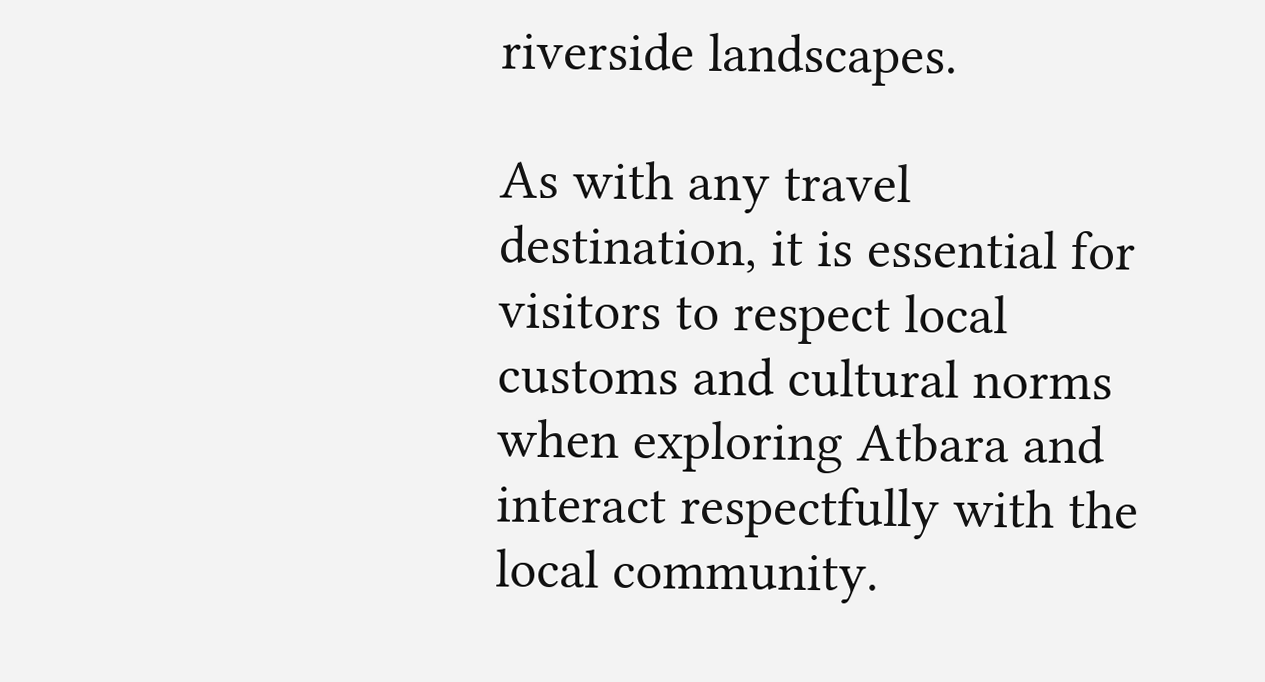riverside landscapes.

As with any travel destination, it is essential for visitors to respect local customs and cultural norms when exploring Atbara and interact respectfully with the local community.